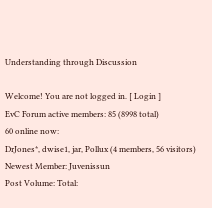Understanding through Discussion

Welcome! You are not logged in. [ Login ]
EvC Forum active members: 85 (8998 total)
60 online now:
DrJones*, dwise1, jar, Pollux (4 members, 56 visitors)
Newest Member: Juvenissun
Post Volume: Total: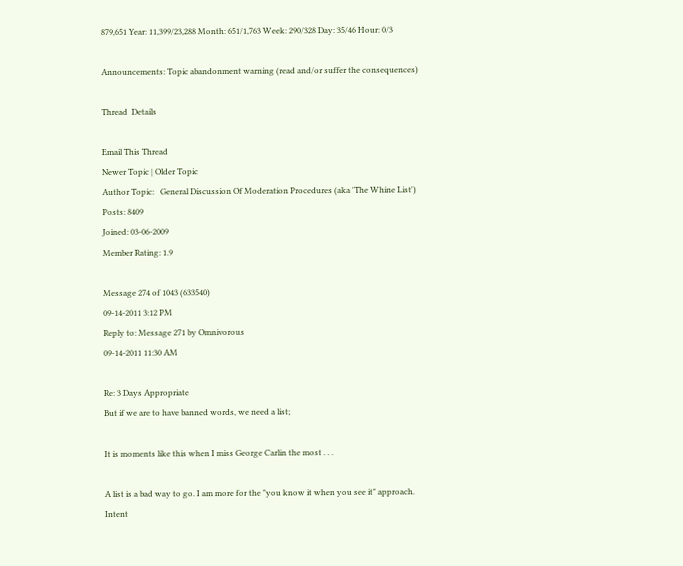879,651 Year: 11,399/23,288 Month: 651/1,763 Week: 290/328 Day: 35/46 Hour: 0/3

Announcements: Topic abandonment warning (read and/or suffer the consequences)

Thread  Details

Email This Thread
Newer Topic | Older Topic
Author Topic:   General Discussion Of Moderation Procedures (aka 'The Whine List')
Posts: 8409
Joined: 03-06-2009
Member Rating: 1.9

Message 274 of 1043 (633540)
09-14-2011 3:12 PM
Reply to: Message 271 by Omnivorous
09-14-2011 11:30 AM

Re: 3 Days Appropriate
But if we are to have banned words, we need a list;

It is moments like this when I miss George Carlin the most . . .

A list is a bad way to go. I am more for the "you know it when you see it" approach. Intent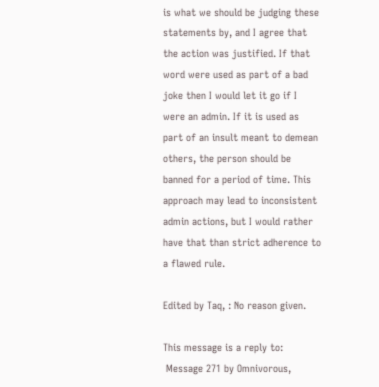is what we should be judging these statements by, and I agree that the action was justified. If that word were used as part of a bad joke then I would let it go if I were an admin. If it is used as part of an insult meant to demean others, the person should be banned for a period of time. This approach may lead to inconsistent admin actions, but I would rather have that than strict adherence to a flawed rule.

Edited by Taq, : No reason given.

This message is a reply to:
 Message 271 by Omnivorous,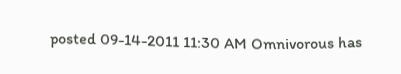posted 09-14-2011 11:30 AM Omnivorous has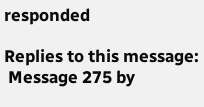responded

Replies to this message:
 Message 275 by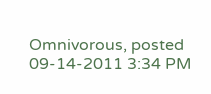Omnivorous, posted 09-14-2011 3:34 PM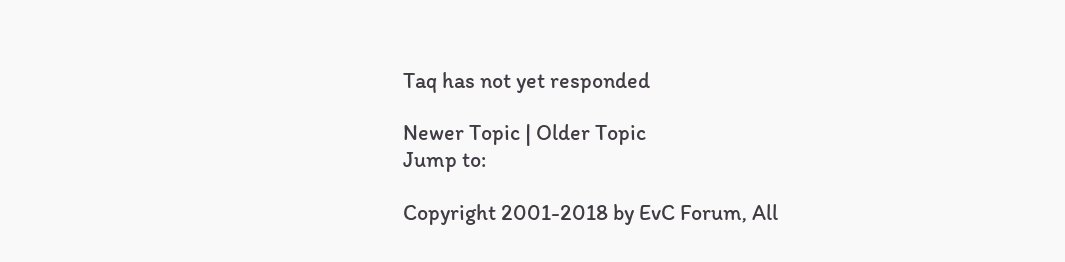Taq has not yet responded

Newer Topic | Older Topic
Jump to:

Copyright 2001-2018 by EvC Forum, All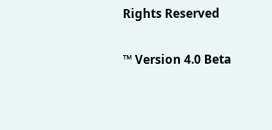Rights Reserved

™ Version 4.0 Beta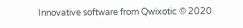Innovative software from Qwixotic © 2020